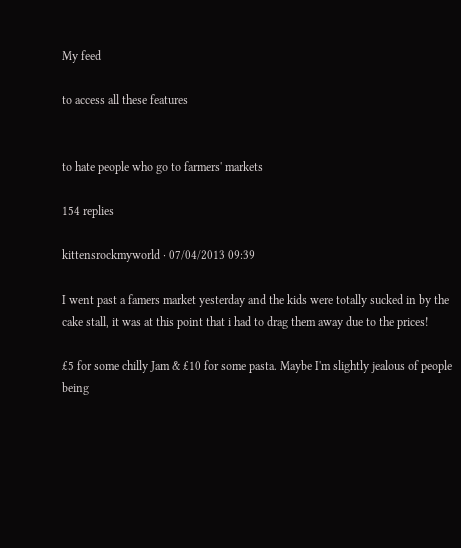My feed

to access all these features


to hate people who go to farmers' markets

154 replies

kittensrockmyworld · 07/04/2013 09:39

I went past a famers market yesterday and the kids were totally sucked in by the cake stall, it was at this point that i had to drag them away due to the prices!

£5 for some chilly Jam & £10 for some pasta. Maybe I'm slightly jealous of people being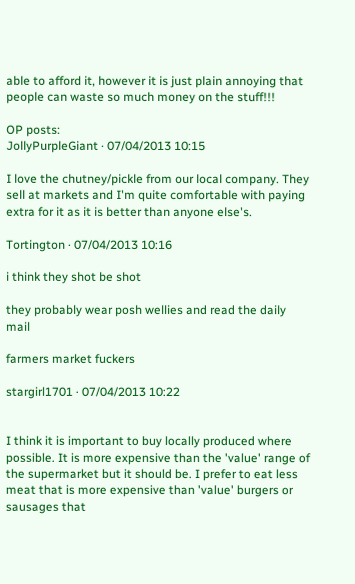able to afford it, however it is just plain annoying that people can waste so much money on the stuff!!!

OP posts:
JollyPurpleGiant · 07/04/2013 10:15

I love the chutney/pickle from our local company. They sell at markets and I'm quite comfortable with paying extra for it as it is better than anyone else's.

Tortington · 07/04/2013 10:16

i think they shot be shot

they probably wear posh wellies and read the daily mail

farmers market fuckers

stargirl1701 · 07/04/2013 10:22


I think it is important to buy locally produced where possible. It is more expensive than the 'value' range of the supermarket but it should be. I prefer to eat less meat that is more expensive than 'value' burgers or sausages that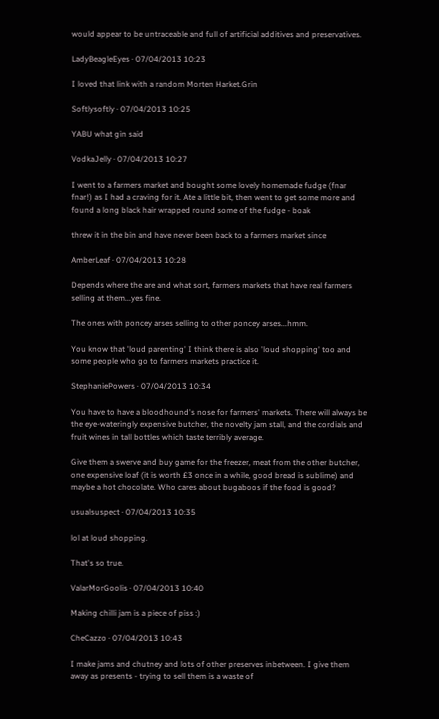would appear to be untraceable and full of artificial additives and preservatives.

LadyBeagleEyes · 07/04/2013 10:23

I loved that link with a random Morten Harket.Grin

Softlysoftly · 07/04/2013 10:25

YABU what gin said

VodkaJelly · 07/04/2013 10:27

I went to a farmers market and bought some lovely homemade fudge (fnar fnar!) as I had a craving for it. Ate a little bit, then went to get some more and found a long black hair wrapped round some of the fudge - boak

threw it in the bin and have never been back to a farmers market since

AmberLeaf · 07/04/2013 10:28

Depends where the are and what sort, farmers markets that have real farmers selling at them...yes fine.

The ones with poncey arses selling to other poncey arses...hmm.

You know that 'loud parenting' I think there is also 'loud shopping' too and some people who go to farmers markets practice it.

StephaniePowers · 07/04/2013 10:34

You have to have a bloodhound's nose for farmers' markets. There will always be the eye-wateringly expensive butcher, the novelty jam stall, and the cordials and fruit wines in tall bottles which taste terribly average.

Give them a swerve and buy game for the freezer, meat from the other butcher, one expensive loaf (it is worth £3 once in a while, good bread is sublime) and maybe a hot chocolate. Who cares about bugaboos if the food is good?

usualsuspect · 07/04/2013 10:35

lol at loud shopping.

That's so true.

ValarMorGoolis · 07/04/2013 10:40

Making chilli jam is a piece of piss :)

CheCazzo · 07/04/2013 10:43

I make jams and chutney and lots of other preserves inbetween. I give them away as presents - trying to sell them is a waste of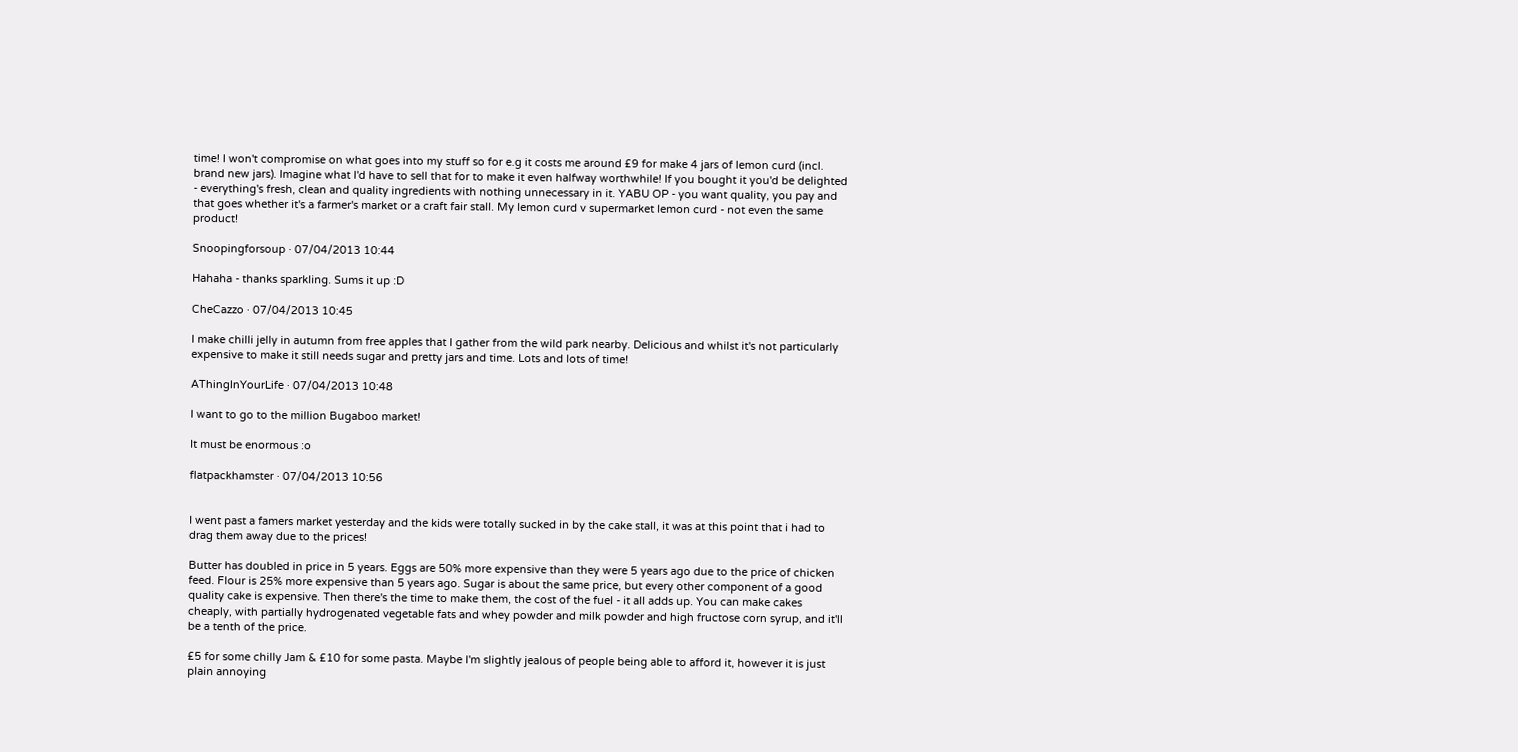time! I won't compromise on what goes into my stuff so for e.g it costs me around £9 for make 4 jars of lemon curd (incl. brand new jars). Imagine what I'd have to sell that for to make it even halfway worthwhile! If you bought it you'd be delighted - everything's fresh, clean and quality ingredients with nothing unnecessary in it. YABU OP - you want quality, you pay and that goes whether it's a farmer's market or a craft fair stall. My lemon curd v supermarket lemon curd - not even the same product!

Snoopingforsoup · 07/04/2013 10:44

Hahaha - thanks sparkling. Sums it up :D

CheCazzo · 07/04/2013 10:45

I make chilli jelly in autumn from free apples that I gather from the wild park nearby. Delicious and whilst it's not particularly expensive to make it still needs sugar and pretty jars and time. Lots and lots of time!

AThingInYourLife · 07/04/2013 10:48

I want to go to the million Bugaboo market!

It must be enormous :o

flatpackhamster · 07/04/2013 10:56


I went past a famers market yesterday and the kids were totally sucked in by the cake stall, it was at this point that i had to drag them away due to the prices!

Butter has doubled in price in 5 years. Eggs are 50% more expensive than they were 5 years ago due to the price of chicken feed. Flour is 25% more expensive than 5 years ago. Sugar is about the same price, but every other component of a good quality cake is expensive. Then there's the time to make them, the cost of the fuel - it all adds up. You can make cakes cheaply, with partially hydrogenated vegetable fats and whey powder and milk powder and high fructose corn syrup, and it'll be a tenth of the price.

£5 for some chilly Jam & £10 for some pasta. Maybe I'm slightly jealous of people being able to afford it, however it is just plain annoying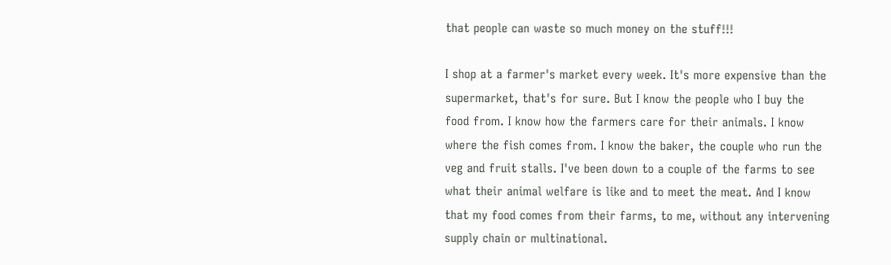that people can waste so much money on the stuff!!!

I shop at a farmer's market every week. It's more expensive than the supermarket, that's for sure. But I know the people who I buy the food from. I know how the farmers care for their animals. I know where the fish comes from. I know the baker, the couple who run the veg and fruit stalls. I've been down to a couple of the farms to see what their animal welfare is like and to meet the meat. And I know that my food comes from their farms, to me, without any intervening supply chain or multinational.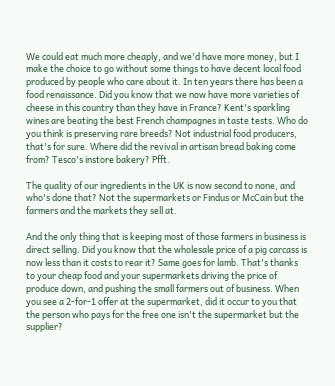We could eat much more cheaply, and we'd have more money, but I make the choice to go without some things to have decent local food produced by people who care about it. In ten years there has been a food renaissance. Did you know that we now have more varieties of cheese in this country than they have in France? Kent's sparkling wines are beating the best French champagnes in taste tests. Who do you think is preserving rare breeds? Not industrial food producers, that's for sure. Where did the revival in artisan bread baking come from? Tesco's instore bakery? Pfft.

The quality of our ingredients in the UK is now second to none, and who's done that? Not the supermarkets or Findus or McCain but the farmers and the markets they sell at.

And the only thing that is keeping most of those farmers in business is direct selling. Did you know that the wholesale price of a pig carcass is now less than it costs to rear it? Same goes for lamb. That's thanks to your cheap food and your supermarkets driving the price of produce down, and pushing the small farmers out of business. When you see a 2-for-1 offer at the supermarket, did it occur to you that the person who pays for the free one isn't the supermarket but the supplier?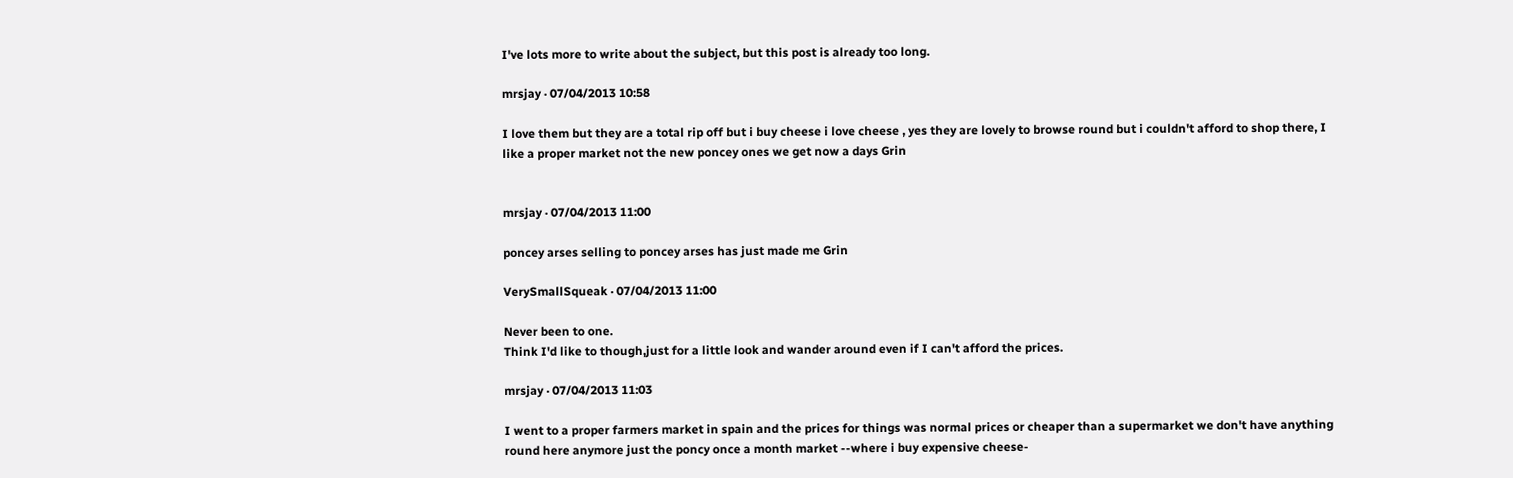I've lots more to write about the subject, but this post is already too long.

mrsjay · 07/04/2013 10:58

I love them but they are a total rip off but i buy cheese i love cheese , yes they are lovely to browse round but i couldn't afford to shop there, I like a proper market not the new poncey ones we get now a days Grin


mrsjay · 07/04/2013 11:00

poncey arses selling to poncey arses has just made me Grin

VerySmallSqueak · 07/04/2013 11:00

Never been to one.
Think I'd like to though,just for a little look and wander around even if I can't afford the prices.

mrsjay · 07/04/2013 11:03

I went to a proper farmers market in spain and the prices for things was normal prices or cheaper than a supermarket we don't have anything round here anymore just the poncy once a month market --where i buy expensive cheese-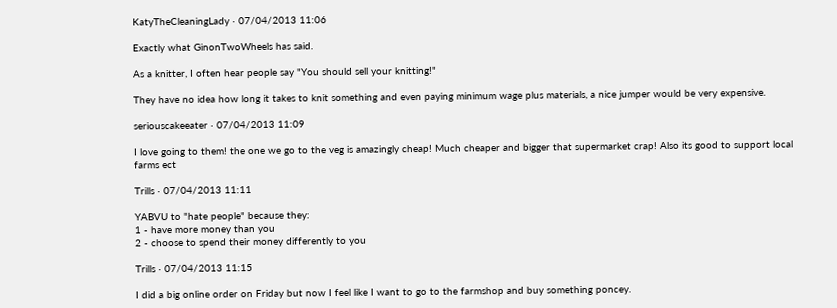KatyTheCleaningLady · 07/04/2013 11:06

Exactly what GinonTwoWheels has said.

As a knitter, I often hear people say "You should sell your knitting!"

They have no idea how long it takes to knit something and even paying minimum wage plus materials, a nice jumper would be very expensive.

seriouscakeeater · 07/04/2013 11:09

I love going to them! the one we go to the veg is amazingly cheap! Much cheaper and bigger that supermarket crap! Also its good to support local farms ect

Trills · 07/04/2013 11:11

YABVU to "hate people" because they:
1 - have more money than you
2 - choose to spend their money differently to you

Trills · 07/04/2013 11:15

I did a big online order on Friday but now I feel like I want to go to the farmshop and buy something poncey.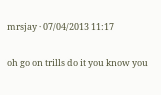mrsjay · 07/04/2013 11:17

oh go on trills do it you know you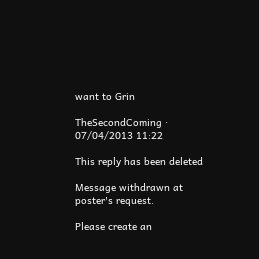want to Grin

TheSecondComing · 07/04/2013 11:22

This reply has been deleted

Message withdrawn at poster's request.

Please create an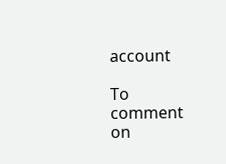account

To comment on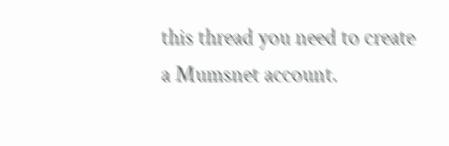this thread you need to create a Mumsnet account.